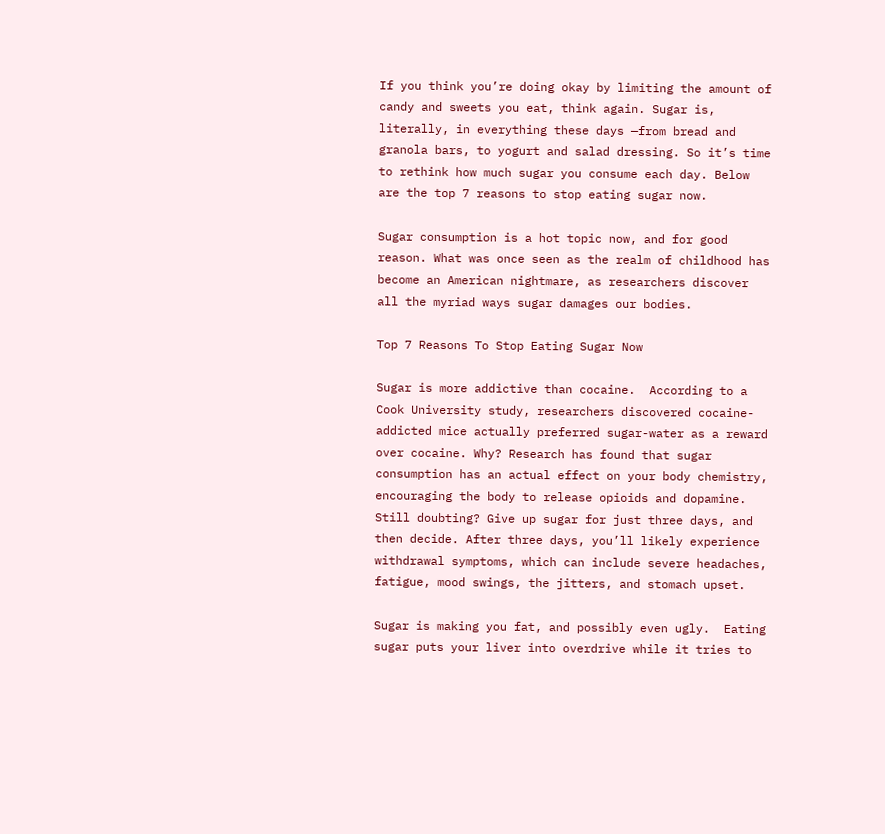If you think you’re doing okay by limiting the amount of candy and sweets you eat, think again. Sugar is, literally, in everything these days —from bread and granola bars, to yogurt and salad dressing. So it’s time to rethink how much sugar you consume each day. Below are the top 7 reasons to stop eating sugar now.

Sugar consumption is a hot topic now, and for good reason. What was once seen as the realm of childhood has become an American nightmare, as researchers discover all the myriad ways sugar damages our bodies.

Top 7 Reasons To Stop Eating Sugar Now

Sugar is more addictive than cocaine.  According to a Cook University study, researchers discovered cocaine-addicted mice actually preferred sugar-water as a reward over cocaine. Why? Research has found that sugar consumption has an actual effect on your body chemistry, encouraging the body to release opioids and dopamine. Still doubting? Give up sugar for just three days, and then decide. After three days, you’ll likely experience withdrawal symptoms, which can include severe headaches, fatigue, mood swings, the jitters, and stomach upset.

Sugar is making you fat, and possibly even ugly.  Eating sugar puts your liver into overdrive while it tries to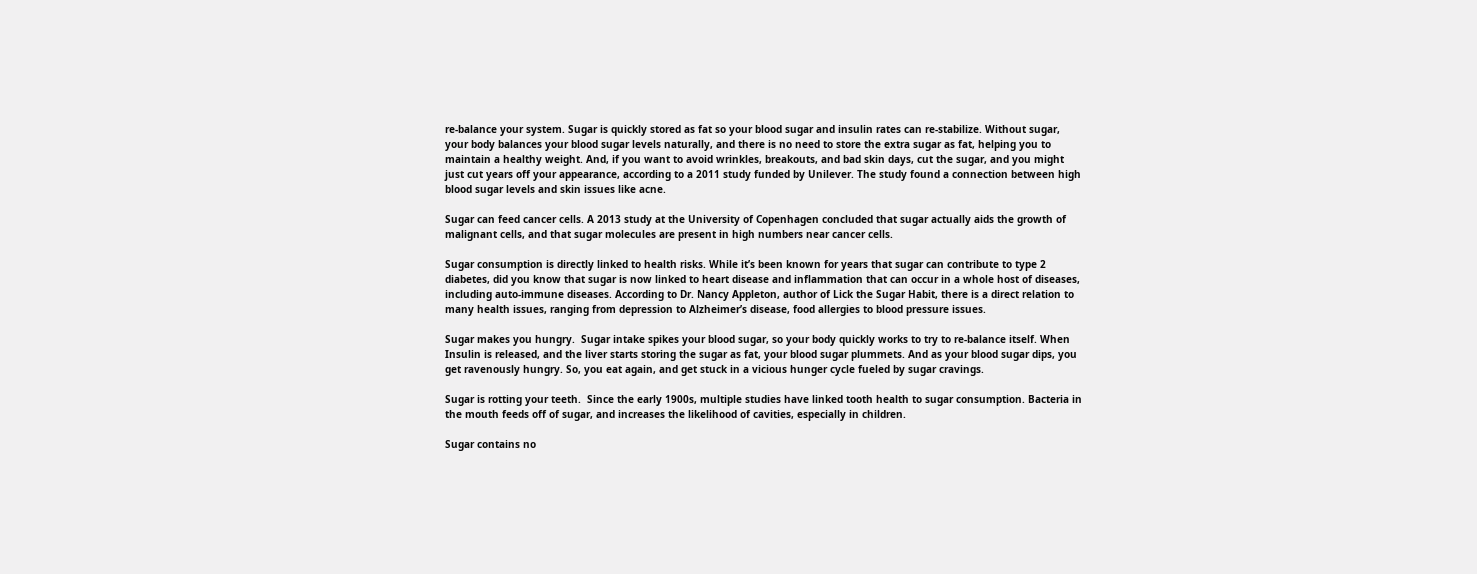re-balance your system. Sugar is quickly stored as fat so your blood sugar and insulin rates can re-stabilize. Without sugar, your body balances your blood sugar levels naturally, and there is no need to store the extra sugar as fat, helping you to maintain a healthy weight. And, if you want to avoid wrinkles, breakouts, and bad skin days, cut the sugar, and you might just cut years off your appearance, according to a 2011 study funded by Unilever. The study found a connection between high blood sugar levels and skin issues like acne.

Sugar can feed cancer cells. A 2013 study at the University of Copenhagen concluded that sugar actually aids the growth of malignant cells, and that sugar molecules are present in high numbers near cancer cells.

Sugar consumption is directly linked to health risks. While it’s been known for years that sugar can contribute to type 2 diabetes, did you know that sugar is now linked to heart disease and inflammation that can occur in a whole host of diseases, including auto-immune diseases. According to Dr. Nancy Appleton, author of Lick the Sugar Habit, there is a direct relation to many health issues, ranging from depression to Alzheimer’s disease, food allergies to blood pressure issues.

Sugar makes you hungry.  Sugar intake spikes your blood sugar, so your body quickly works to try to re-balance itself. When Insulin is released, and the liver starts storing the sugar as fat, your blood sugar plummets. And as your blood sugar dips, you get ravenously hungry. So, you eat again, and get stuck in a vicious hunger cycle fueled by sugar cravings.

Sugar is rotting your teeth.  Since the early 1900s, multiple studies have linked tooth health to sugar consumption. Bacteria in the mouth feeds off of sugar, and increases the likelihood of cavities, especially in children.

Sugar contains no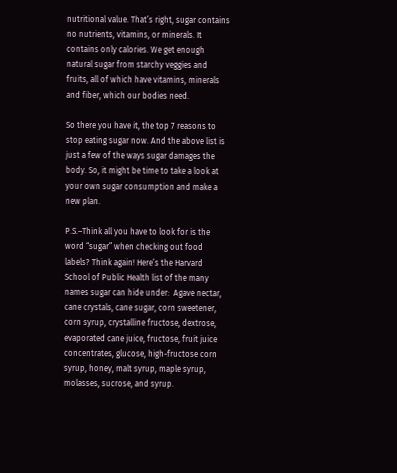nutritional value. That’s right, sugar contains no nutrients, vitamins, or minerals. It contains only calories. We get enough natural sugar from starchy veggies and fruits, all of which have vitamins, minerals and fiber, which our bodies need.

So there you have it, the top 7 reasons to stop eating sugar now. And the above list is just a few of the ways sugar damages the body. So, it might be time to take a look at your own sugar consumption and make a new plan.

P.S.–Think all you have to look for is the word “sugar” when checking out food labels? Think again! Here’s the Harvard School of Public Health list of the many names sugar can hide under:  Agave nectar, cane crystals, cane sugar, corn sweetener, corn syrup, crystalline fructose, dextrose, evaporated cane juice, fructose, fruit juice concentrates, glucose, high-fructose corn syrup, honey, malt syrup, maple syrup, molasses, sucrose, and syrup.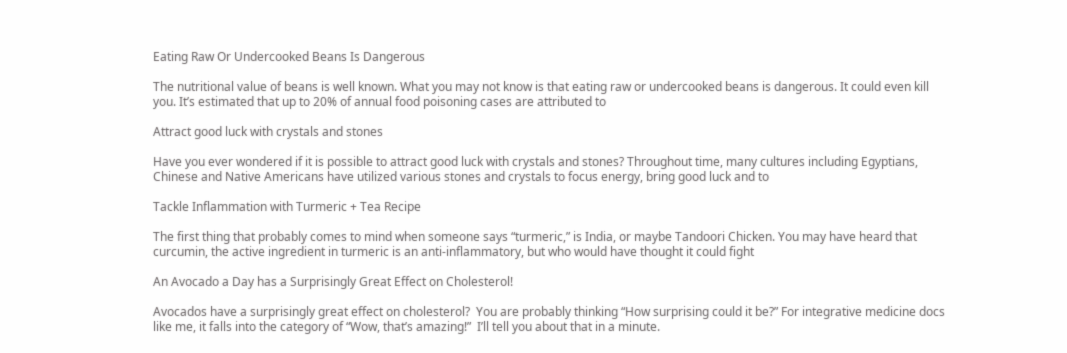Eating Raw Or Undercooked Beans Is Dangerous

The nutritional value of beans is well known. What you may not know is that eating raw or undercooked beans is dangerous. It could even kill you. It’s estimated that up to 20% of annual food poisoning cases are attributed to

Attract good luck with crystals and stones

Have you ever wondered if it is possible to attract good luck with crystals and stones? Throughout time, many cultures including Egyptians, Chinese and Native Americans have utilized various stones and crystals to focus energy, bring good luck and to

Tackle Inflammation with Turmeric + Tea Recipe

The first thing that probably comes to mind when someone says “turmeric,” is India, or maybe Tandoori Chicken. You may have heard that curcumin, the active ingredient in turmeric is an anti-inflammatory, but who would have thought it could fight

An Avocado a Day has a Surprisingly Great Effect on Cholesterol!

Avocados have a surprisingly great effect on cholesterol?  You are probably thinking “How surprising could it be?” For integrative medicine docs like me, it falls into the category of “Wow, that’s amazing!”  I’ll tell you about that in a minute.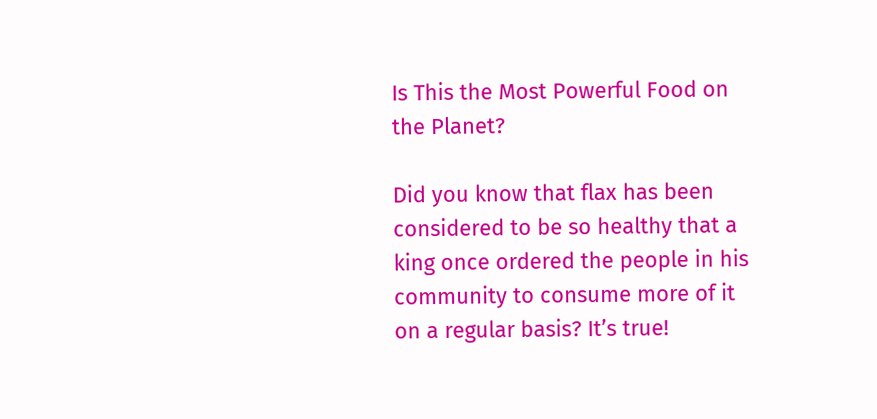Is This the Most Powerful Food on the Planet?

Did you know that flax has been considered to be so healthy that a king once ordered the people in his community to consume more of it on a regular basis? It’s true!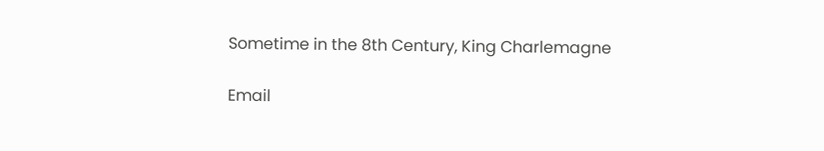Sometime in the 8th Century, King Charlemagne

Email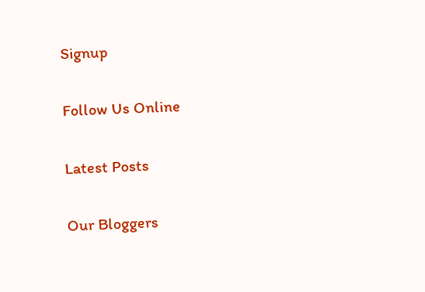Signup

Follow Us Online

Latest Posts

Our Bloggers